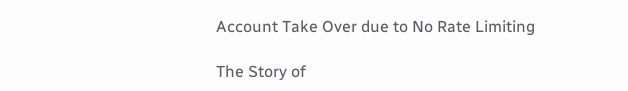Account Take Over due to No Rate Limiting

The Story of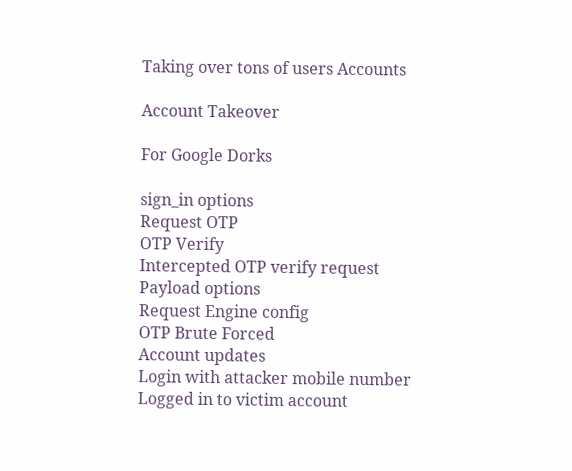Taking over tons of users Accounts

Account Takeover

For Google Dorks

sign_in options
Request OTP
OTP Verify
Intercepted OTP verify request
Payload options
Request Engine config
OTP Brute Forced
Account updates
Login with attacker mobile number
Logged in to victim account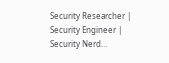Security Researcher | Security Engineer | Security Nerd…